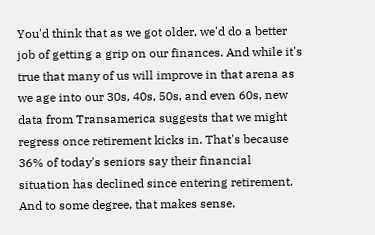You'd think that as we got older, we'd do a better job of getting a grip on our finances. And while it's true that many of us will improve in that arena as we age into our 30s, 40s, 50s, and even 60s, new data from Transamerica suggests that we might regress once retirement kicks in. That's because 36% of today's seniors say their financial situation has declined since entering retirement. And to some degree, that makes sense.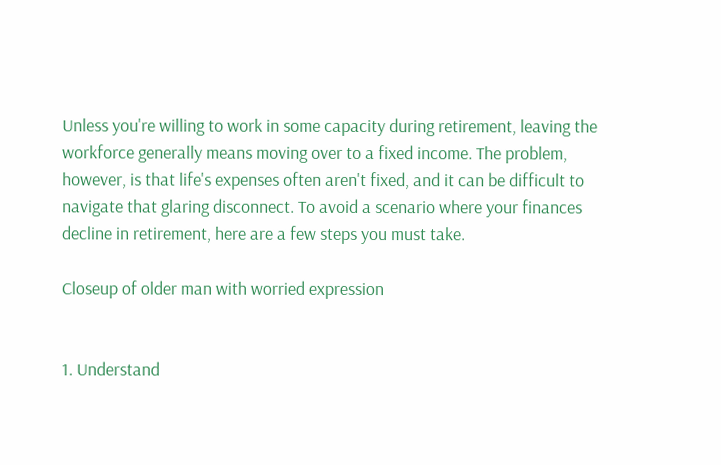Unless you're willing to work in some capacity during retirement, leaving the workforce generally means moving over to a fixed income. The problem, however, is that life's expenses often aren't fixed, and it can be difficult to navigate that glaring disconnect. To avoid a scenario where your finances decline in retirement, here are a few steps you must take.

Closeup of older man with worried expression


1. Understand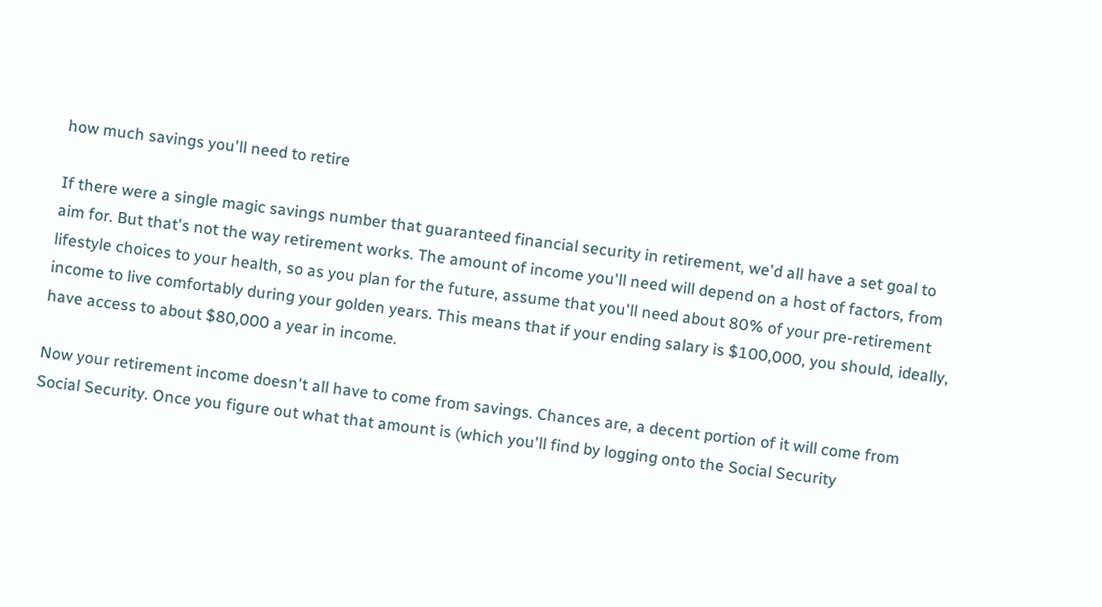how much savings you'll need to retire

If there were a single magic savings number that guaranteed financial security in retirement, we'd all have a set goal to aim for. But that's not the way retirement works. The amount of income you'll need will depend on a host of factors, from lifestyle choices to your health, so as you plan for the future, assume that you'll need about 80% of your pre-retirement income to live comfortably during your golden years. This means that if your ending salary is $100,000, you should, ideally, have access to about $80,000 a year in income.

Now your retirement income doesn't all have to come from savings. Chances are, a decent portion of it will come from Social Security. Once you figure out what that amount is (which you'll find by logging onto the Social Security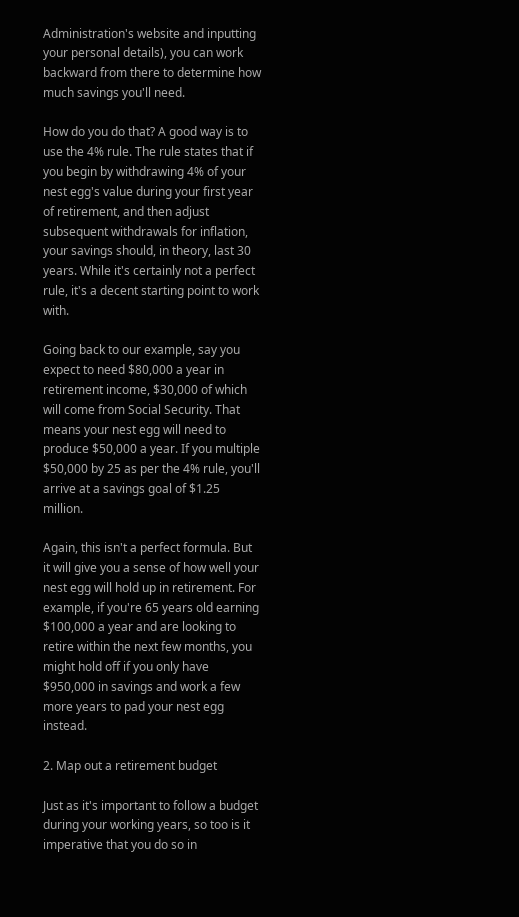Administration's website and inputting your personal details), you can work backward from there to determine how much savings you'll need.

How do you do that? A good way is to use the 4% rule. The rule states that if you begin by withdrawing 4% of your nest egg's value during your first year of retirement, and then adjust subsequent withdrawals for inflation, your savings should, in theory, last 30 years. While it's certainly not a perfect rule, it's a decent starting point to work with.

Going back to our example, say you expect to need $80,000 a year in retirement income, $30,000 of which will come from Social Security. That means your nest egg will need to produce $50,000 a year. If you multiple $50,000 by 25 as per the 4% rule, you'll arrive at a savings goal of $1.25 million.

Again, this isn't a perfect formula. But it will give you a sense of how well your nest egg will hold up in retirement. For example, if you're 65 years old earning $100,000 a year and are looking to retire within the next few months, you might hold off if you only have $950,000 in savings and work a few more years to pad your nest egg instead.

2. Map out a retirement budget

Just as it's important to follow a budget during your working years, so too is it imperative that you do so in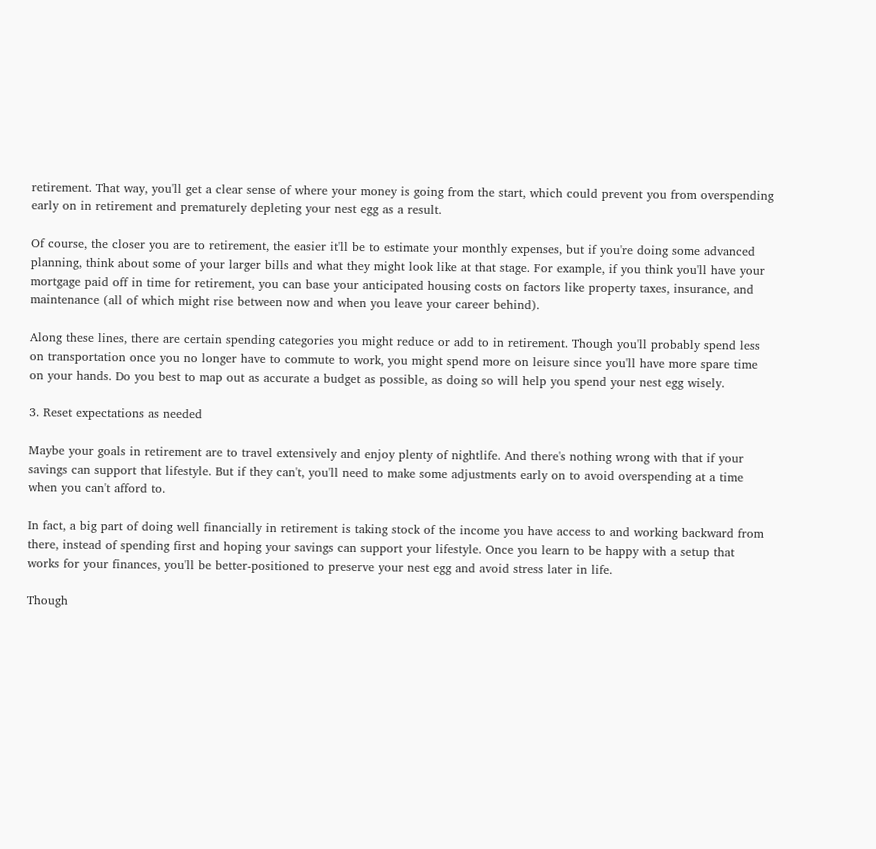retirement. That way, you'll get a clear sense of where your money is going from the start, which could prevent you from overspending early on in retirement and prematurely depleting your nest egg as a result.

Of course, the closer you are to retirement, the easier it'll be to estimate your monthly expenses, but if you're doing some advanced planning, think about some of your larger bills and what they might look like at that stage. For example, if you think you'll have your mortgage paid off in time for retirement, you can base your anticipated housing costs on factors like property taxes, insurance, and maintenance (all of which might rise between now and when you leave your career behind).

Along these lines, there are certain spending categories you might reduce or add to in retirement. Though you'll probably spend less on transportation once you no longer have to commute to work, you might spend more on leisure since you'll have more spare time on your hands. Do you best to map out as accurate a budget as possible, as doing so will help you spend your nest egg wisely.

3. Reset expectations as needed

Maybe your goals in retirement are to travel extensively and enjoy plenty of nightlife. And there's nothing wrong with that if your savings can support that lifestyle. But if they can't, you'll need to make some adjustments early on to avoid overspending at a time when you can't afford to.

In fact, a big part of doing well financially in retirement is taking stock of the income you have access to and working backward from there, instead of spending first and hoping your savings can support your lifestyle. Once you learn to be happy with a setup that works for your finances, you'll be better-positioned to preserve your nest egg and avoid stress later in life.

Though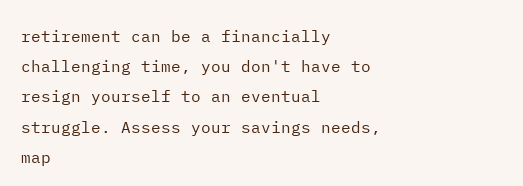retirement can be a financially challenging time, you don't have to resign yourself to an eventual struggle. Assess your savings needs, map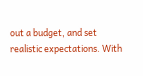out a budget, and set realistic expectations. With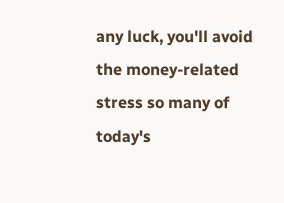any luck, you'll avoid the money-related stress so many of today's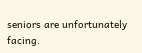seniors are unfortunately facing.